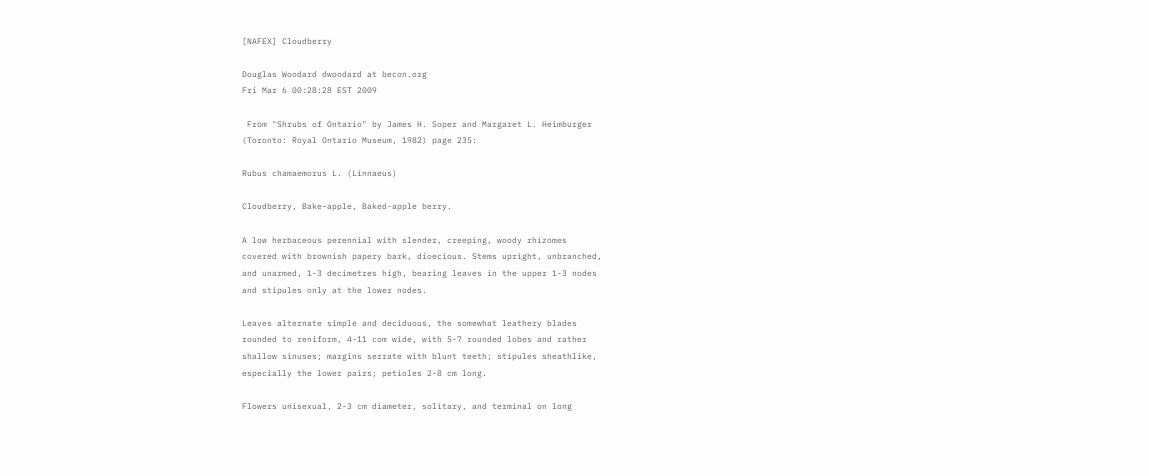[NAFEX] Cloudberry

Douglas Woodard dwoodard at becon.org
Fri Mar 6 00:28:28 EST 2009

 From "Shrubs of Ontario" by James H. Soper and Margaret L. Heimburger
(Toronto: Royal Ontario Museum, 1982) page 235:

Rubus chamaemorus L. (Linnaeus)

Cloudberry, Bake-apple, Baked-apple berry.

A low herbaceous perennial with slender, creeping, woody rhizomes
covered with brownish papery bark, dioecious. Stems upright, unbranched,
and unarmed, 1-3 decimetres high, bearing leaves in the upper 1-3 nodes
and stipules only at the lower nodes.

Leaves alternate simple and deciduous, the somewhat leathery blades
rounded to reniform, 4-11 com wide, with 5-7 rounded lobes and rather
shallow sinuses; margins serrate with blunt teeth; stipules sheathlike,
especially the lower pairs; petioles 2-8 cm long.

Flowers unisexual, 2-3 cm diameter, solitary, and terminal on long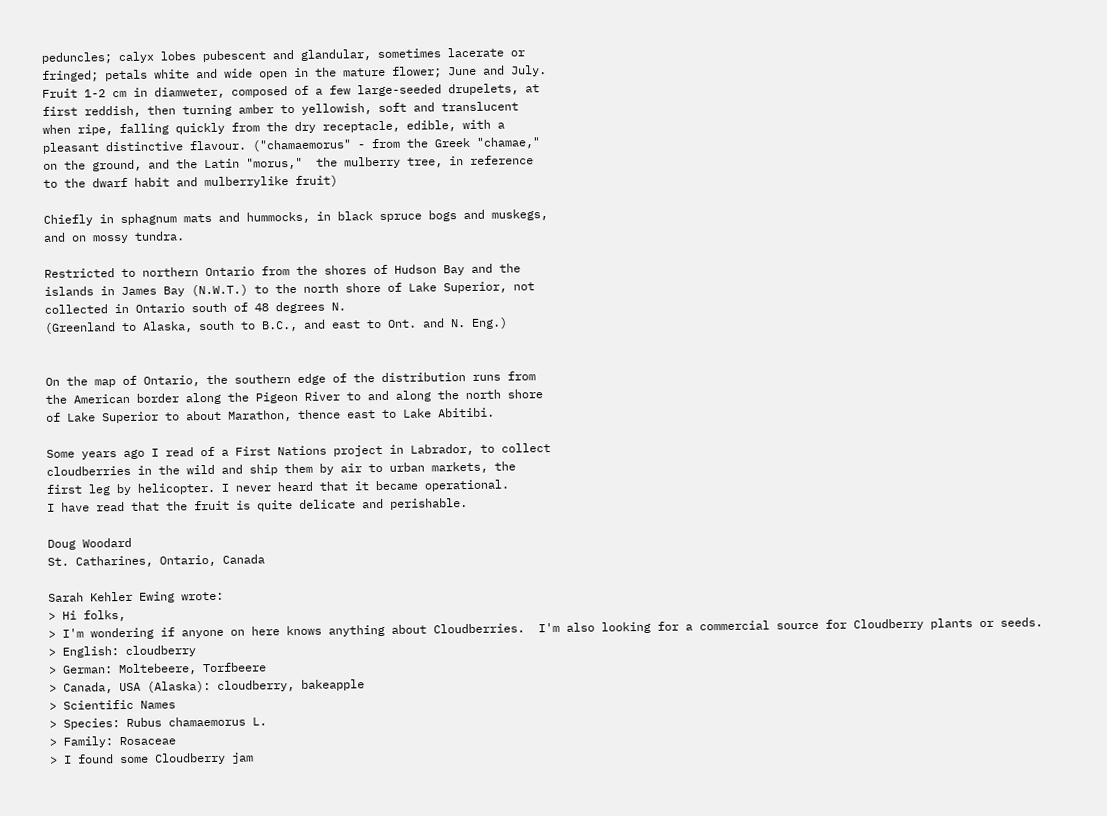peduncles; calyx lobes pubescent and glandular, sometimes lacerate or
fringed; petals white and wide open in the mature flower; June and July.
Fruit 1-2 cm in diamweter, composed of a few large-seeded drupelets, at
first reddish, then turning amber to yellowish, soft and translucent
when ripe, falling quickly from the dry receptacle, edible, with a
pleasant distinctive flavour. ("chamaemorus" - from the Greek "chamae,"
on the ground, and the Latin "morus,"  the mulberry tree, in reference
to the dwarf habit and mulberrylike fruit)

Chiefly in sphagnum mats and hummocks, in black spruce bogs and muskegs,
and on mossy tundra.

Restricted to northern Ontario from the shores of Hudson Bay and the
islands in James Bay (N.W.T.) to the north shore of Lake Superior, not
collected in Ontario south of 48 degrees N.
(Greenland to Alaska, south to B.C., and east to Ont. and N. Eng.)


On the map of Ontario, the southern edge of the distribution runs from
the American border along the Pigeon River to and along the north shore
of Lake Superior to about Marathon, thence east to Lake Abitibi.

Some years ago I read of a First Nations project in Labrador, to collect
cloudberries in the wild and ship them by air to urban markets, the
first leg by helicopter. I never heard that it became operational.
I have read that the fruit is quite delicate and perishable.

Doug Woodard
St. Catharines, Ontario, Canada

Sarah Kehler Ewing wrote:
> Hi folks,
> I'm wondering if anyone on here knows anything about Cloudberries.  I'm also looking for a commercial source for Cloudberry plants or seeds.
> English: cloudberry
> German: Moltebeere, Torfbeere
> Canada, USA (Alaska): cloudberry, bakeapple
> Scientific Names
> Species: Rubus chamaemorus L.
> Family: Rosaceae
> I found some Cloudberry jam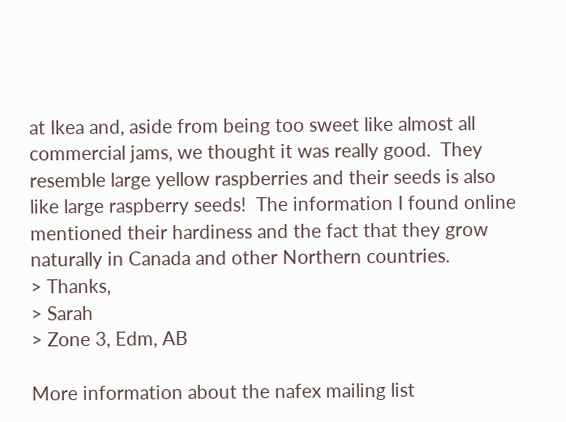at Ikea and, aside from being too sweet like almost all commercial jams, we thought it was really good.  They resemble large yellow raspberries and their seeds is also like large raspberry seeds!  The information I found online mentioned their hardiness and the fact that they grow naturally in Canada and other Northern countries.
> Thanks,
> Sarah
> Zone 3, Edm, AB

More information about the nafex mailing list